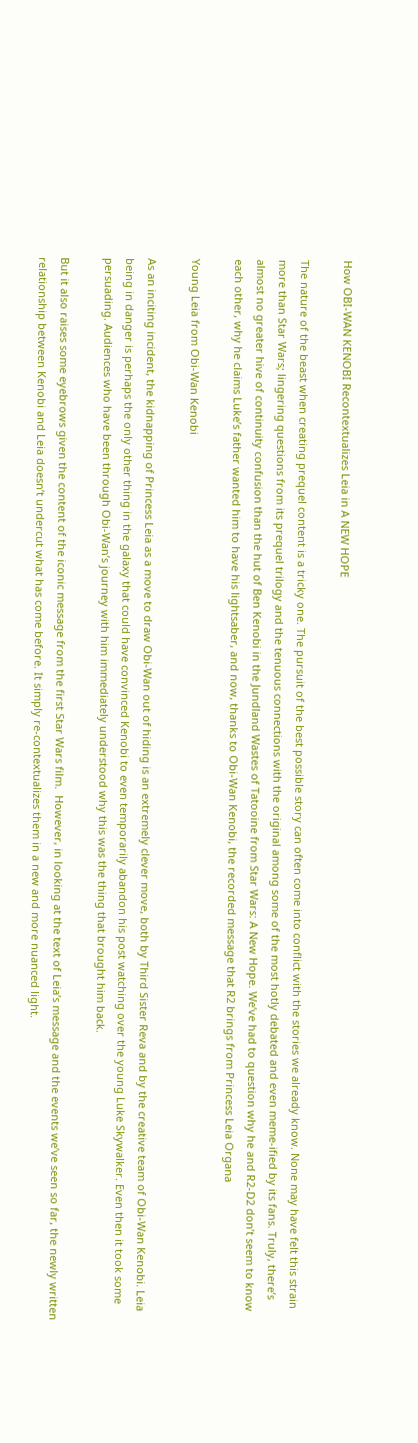How OBI-WAN KENOBI Recontextualizes Leia in A NEW HOPE

The nature of the beast when creating prequel content is a tricky one. The pursuit of the best possible story can often come into conflict with the stories we already know. None may have felt this strain more than Star Wars; lingering questions from its prequel trilogy and the tenuous connections with the original among some of the most hotly debated and even meme-ified by its fans. Truly, there’s almost no greater hive of continuity confusion than the hut of Ben Kenobi in the Jundland Wastes of Tatooine from Star Wars: A New Hope. We’ve had to question why he and R2-D2 don’t seem to know each other, why he claims Luke’s father wanted him to have his lightsaber, and now, thanks to Obi-Wan Kenobi, the recorded message that R2 brings from Princess Leia Organa

Young Leia from Obi-Wan Kenobi

As an inciting incident, the kidnapping of Princess Leia as a move to draw Obi-Wan out of hiding is an extremely clever move, both by Third Sister Reva and by the creative team of Obi-Wan Kenobi. Leia being in danger is perhaps the only other thing in the galaxy that could have convinced Kenobi to even temporarily abandon his post watching over the young Luke Skywalker. Even then it took some persuading. Audiences who have been through Obi-Wan’s journey with him immediately understood why this was the thing that brought him back.

But it also raises some eyebrows given the content of the iconic message from the first Star Wars film.  However, in looking at the text of Leia’s message and the events we’ve seen so far, the newly written relationship between Kenobi and Leia doesn’t undercut what has come before. It simply re-contextualizes them in a new and more nuanced light.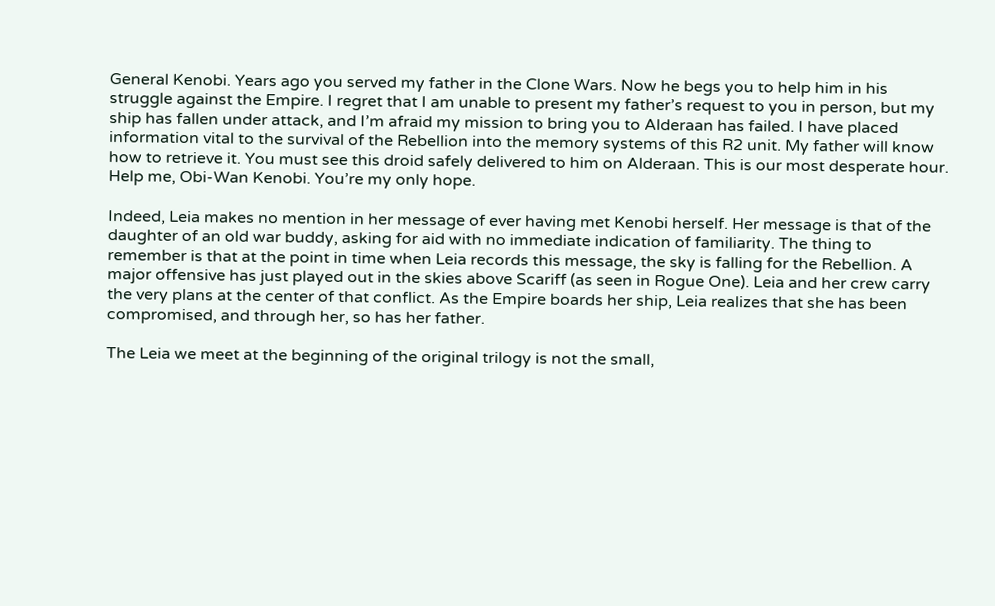General Kenobi. Years ago you served my father in the Clone Wars. Now he begs you to help him in his struggle against the Empire. I regret that I am unable to present my father’s request to you in person, but my ship has fallen under attack, and I’m afraid my mission to bring you to Alderaan has failed. I have placed information vital to the survival of the Rebellion into the memory systems of this R2 unit. My father will know how to retrieve it. You must see this droid safely delivered to him on Alderaan. This is our most desperate hour. Help me, Obi-Wan Kenobi. You’re my only hope.

Indeed, Leia makes no mention in her message of ever having met Kenobi herself. Her message is that of the daughter of an old war buddy, asking for aid with no immediate indication of familiarity. The thing to remember is that at the point in time when Leia records this message, the sky is falling for the Rebellion. A major offensive has just played out in the skies above Scariff (as seen in Rogue One). Leia and her crew carry the very plans at the center of that conflict. As the Empire boards her ship, Leia realizes that she has been compromised, and through her, so has her father.

The Leia we meet at the beginning of the original trilogy is not the small,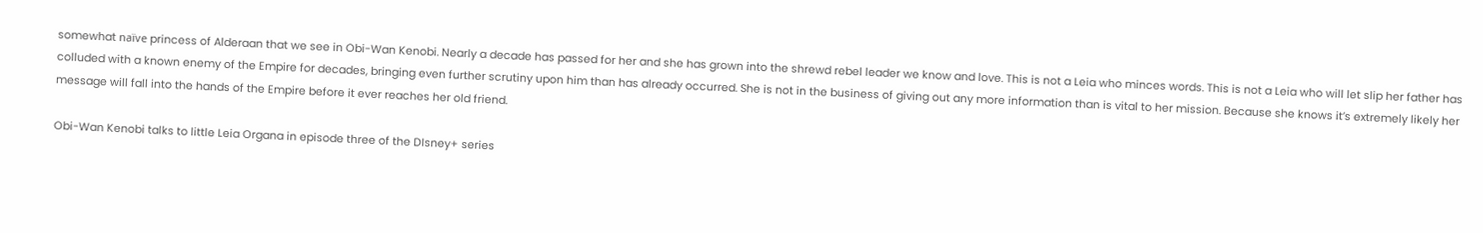somewhat naïve princess of Alderaan that we see in Obi-Wan Kenobi. Nearly a decade has passed for her and she has grown into the shrewd rebel leader we know and love. This is not a Leia who minces words. This is not a Leia who will let slip her father has colluded with a known enemy of the Empire for decades, bringing even further scrutiny upon him than has already occurred. She is not in the business of giving out any more information than is vital to her mission. Because she knows it’s extremely likely her message will fall into the hands of the Empire before it ever reaches her old friend.

Obi-Wan Kenobi talks to little Leia Organa in episode three of the DIsney+ series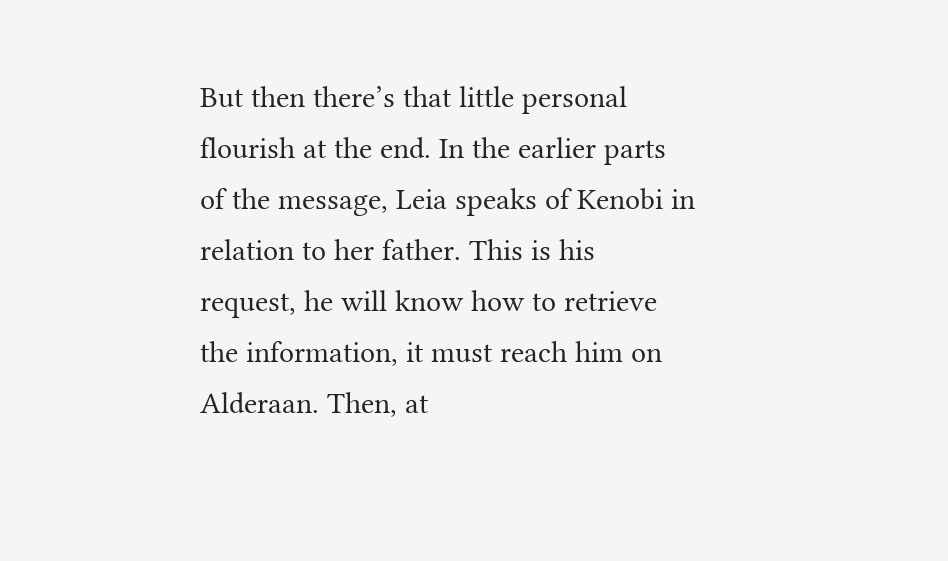But then there’s that little personal flourish at the end. In the earlier parts of the message, Leia speaks of Kenobi in relation to her father. This is his request, he will know how to retrieve the information, it must reach him on Alderaan. Then, at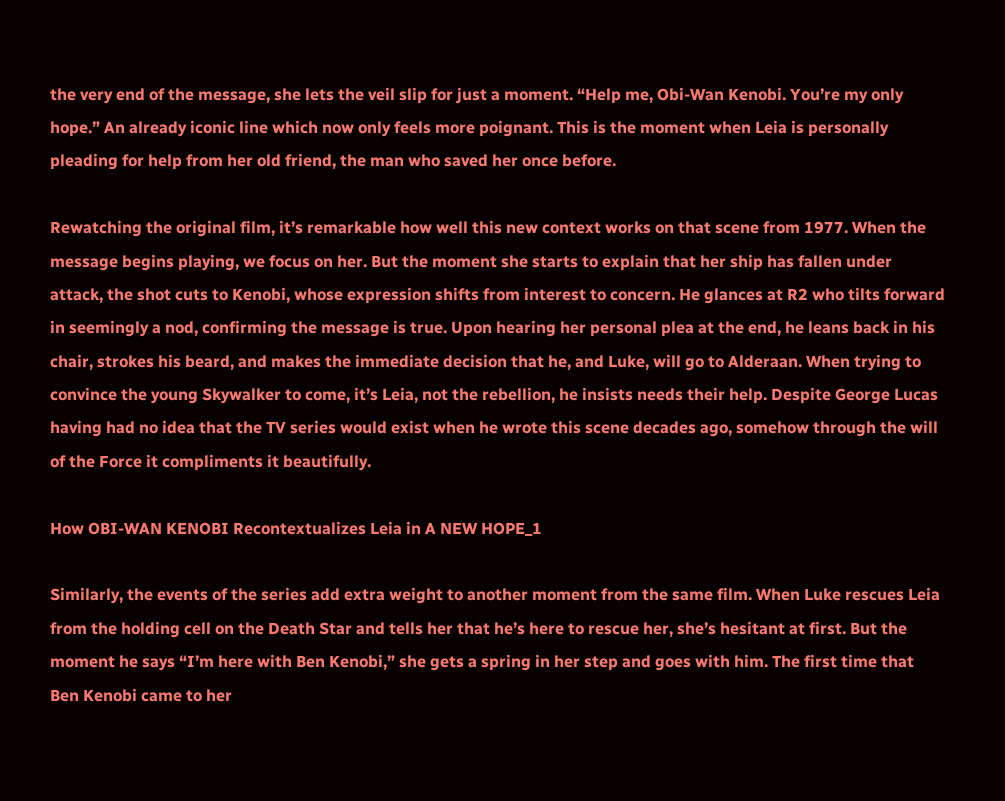the very end of the message, she lets the veil slip for just a moment. “Help me, Obi-Wan Kenobi. You’re my only hope.” An already iconic line which now only feels more poignant. This is the moment when Leia is personally pleading for help from her old friend, the man who saved her once before.

Rewatching the original film, it’s remarkable how well this new context works on that scene from 1977. When the message begins playing, we focus on her. But the moment she starts to explain that her ship has fallen under attack, the shot cuts to Kenobi, whose expression shifts from interest to concern. He glances at R2 who tilts forward in seemingly a nod, confirming the message is true. Upon hearing her personal plea at the end, he leans back in his chair, strokes his beard, and makes the immediate decision that he, and Luke, will go to Alderaan. When trying to convince the young Skywalker to come, it’s Leia, not the rebellion, he insists needs their help. Despite George Lucas having had no idea that the TV series would exist when he wrote this scene decades ago, somehow through the will of the Force it compliments it beautifully.

How OBI-WAN KENOBI Recontextualizes Leia in A NEW HOPE_1

Similarly, the events of the series add extra weight to another moment from the same film. When Luke rescues Leia from the holding cell on the Death Star and tells her that he’s here to rescue her, she’s hesitant at first. But the moment he says “I’m here with Ben Kenobi,” she gets a spring in her step and goes with him. The first time that Ben Kenobi came to her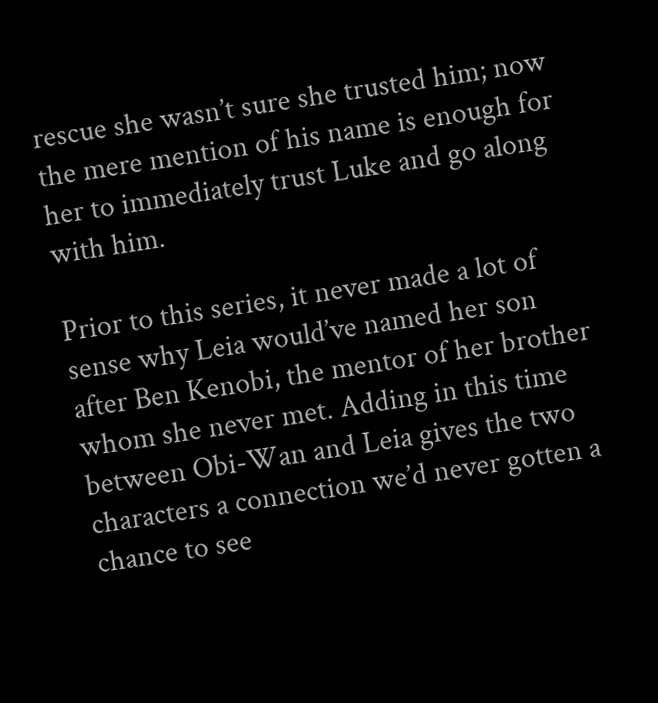rescue she wasn’t sure she trusted him; now the mere mention of his name is enough for her to immediately trust Luke and go along with him.

Prior to this series, it never made a lot of sense why Leia would’ve named her son after Ben Kenobi, the mentor of her brother whom she never met. Adding in this time between Obi-Wan and Leia gives the two characters a connection we’d never gotten a chance to see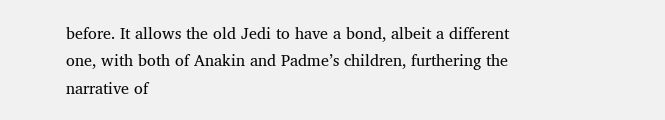before. It allows the old Jedi to have a bond, albeit a different one, with both of Anakin and Padme’s children, furthering the narrative of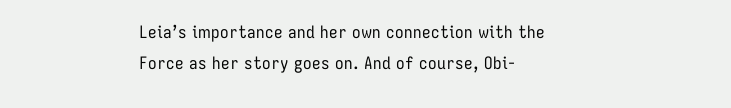Leia’s importance and her own connection with the Force as her story goes on. And of course, Obi-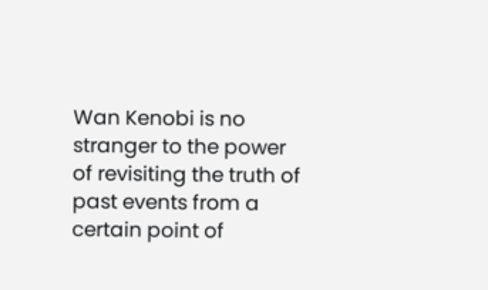Wan Kenobi is no stranger to the power of revisiting the truth of past events from a certain point of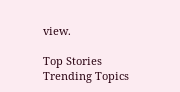view.

Top Stories
Trending Topics